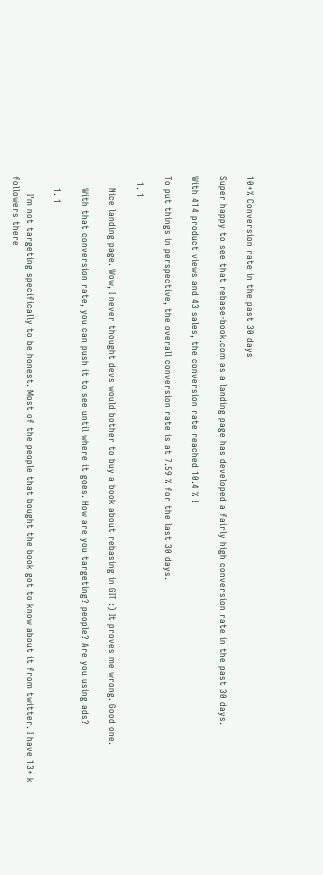10+% Conversion rate in the past 30 days

Super happy to see that rebase-book.com as a landing page has developed a fairly high conversion rate in the past 30 days.

With 414 product views and 43 sales, the conversion rate reached 10.4 % !

To put things in perspective, the overall conversion rate is at 7.59 % for the last 30 days.

  1. 1

    Nice landing page. Wow, I never thought devs would bother to buy a book about rebasing in GIT :) It proves me wrong. Good one.

    With that conversion rate, you can push it to see until where it goes. How are you targeting? people? Are you using ads?

    1. 1

      I'm not targeting specifically to be honest. Most of the people that bought the book got to know about it from twitter. I have 13+ k followers there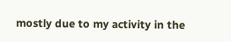mostly due to my activity in the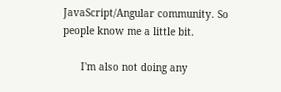JavaScript/Angular community. So people know me a little bit.

      I'm also not doing any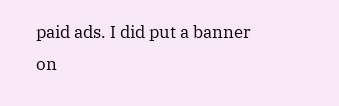paid ads. I did put a banner on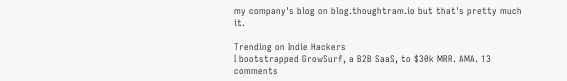my company's blog on blog.thoughtram.io but that's pretty much it.

Trending on Indie Hackers
I bootstrapped GrowSurf, a B2B SaaS, to $30k MRR. AMA. 13 comments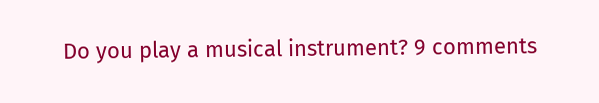Do you play a musical instrument? 9 comments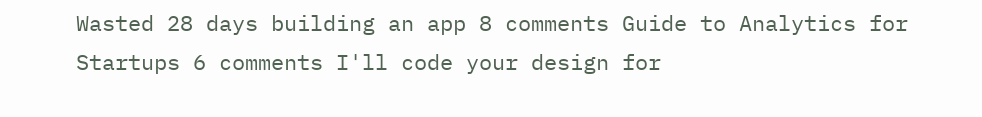Wasted 28 days building an app 8 comments Guide to Analytics for Startups 6 comments I'll code your design for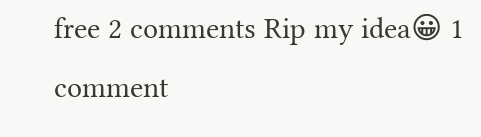free 2 comments Rip my idea😀 1 comment